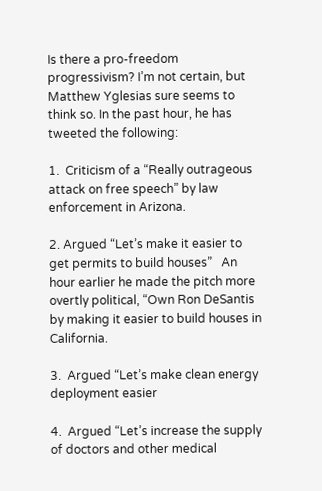Is there a pro-freedom progressivism? I’m not certain, but Matthew Yglesias sure seems to think so. In the past hour, he has tweeted the following:

1.  Criticism of a “Really outrageous attack on free speech” by law enforcement in Arizona.

2. Argued “Let’s make it easier to get permits to build houses”   An hour earlier he made the pitch more overtly political, “Own Ron DeSantis by making it easier to build houses in California.

3.  Argued “Let’s make clean energy deployment easier

4.  Argued “Let’s increase the supply of doctors and other medical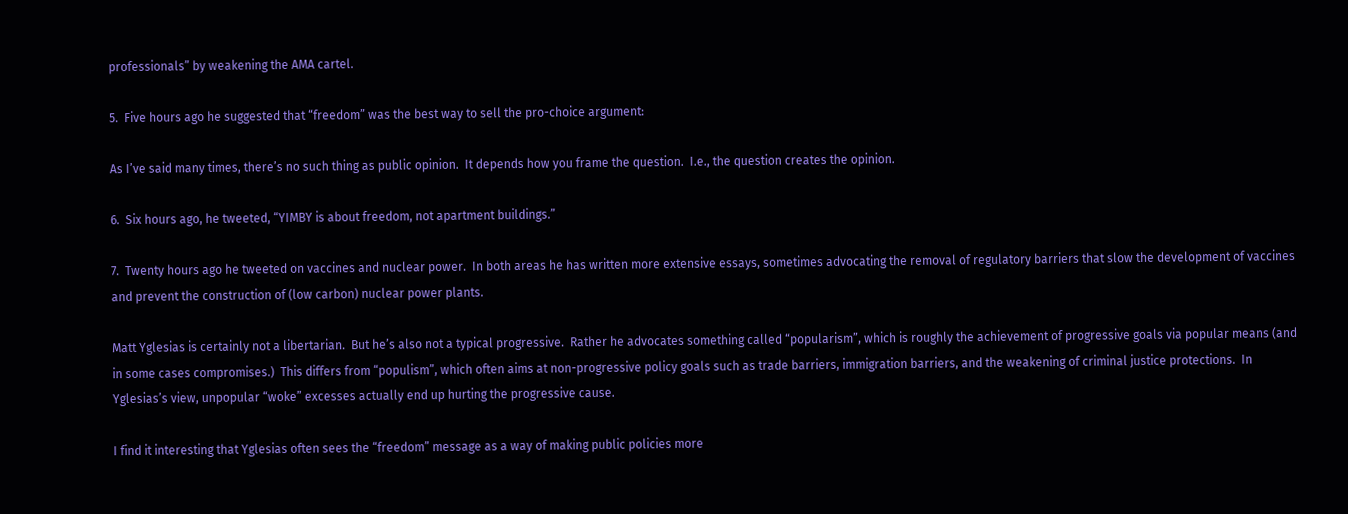professionals” by weakening the AMA cartel.

5.  Five hours ago he suggested that “freedom” was the best way to sell the pro-choice argument:

As I’ve said many times, there’s no such thing as public opinion.  It depends how you frame the question.  I.e., the question creates the opinion.

6.  Six hours ago, he tweeted, “YIMBY is about freedom, not apartment buildings.”

7.  Twenty hours ago he tweeted on vaccines and nuclear power.  In both areas he has written more extensive essays, sometimes advocating the removal of regulatory barriers that slow the development of vaccines and prevent the construction of (low carbon) nuclear power plants.

Matt Yglesias is certainly not a libertarian.  But he’s also not a typical progressive.  Rather he advocates something called “popularism”, which is roughly the achievement of progressive goals via popular means (and in some cases compromises.)  This differs from “populism”, which often aims at non-progressive policy goals such as trade barriers, immigration barriers, and the weakening of criminal justice protections.  In Yglesias’s view, unpopular “woke” excesses actually end up hurting the progressive cause.

I find it interesting that Yglesias often sees the “freedom” message as a way of making public policies more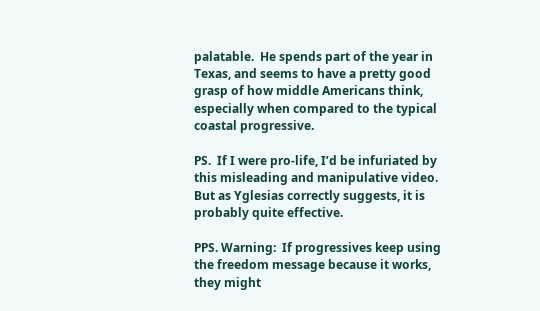palatable.  He spends part of the year in Texas, and seems to have a pretty good grasp of how middle Americans think, especially when compared to the typical coastal progressive.

PS.  If I were pro-life, I’d be infuriated by this misleading and manipulative video.  But as Yglesias correctly suggests, it is probably quite effective.

PPS. Warning:  If progressives keep using the freedom message because it works, they might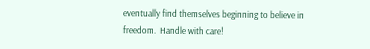eventually find themselves beginning to believe in freedom.  Handle with care!